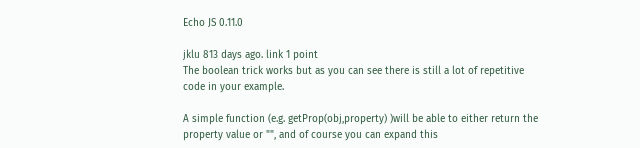Echo JS 0.11.0

jklu 813 days ago. link 1 point
The boolean trick works but as you can see there is still a lot of repetitive code in your example.

A simple function (e.g. getProp(obj,property) )will be able to either return the property value or "", and of course you can expand this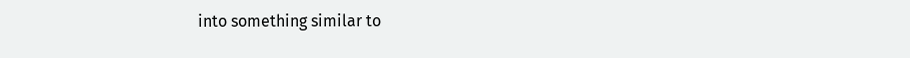into something similar to